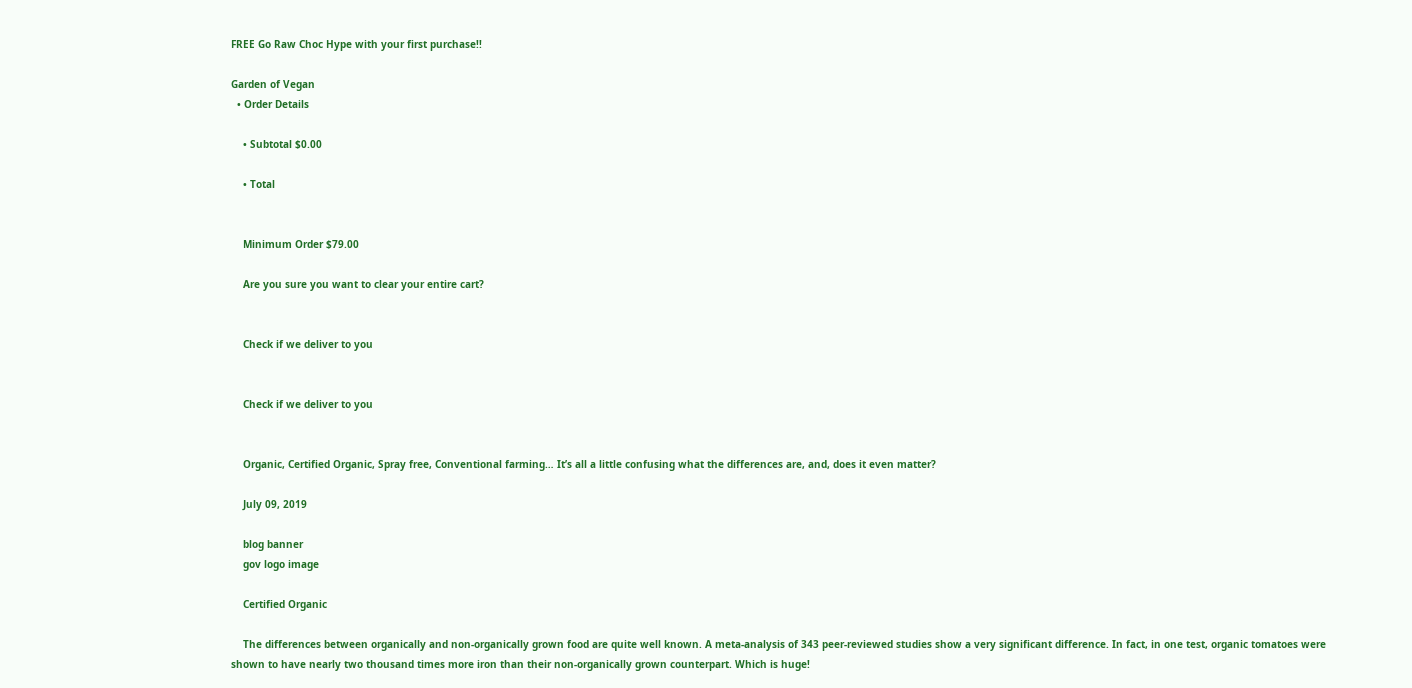FREE Go Raw Choc Hype with your first purchase!!

Garden of Vegan
  • Order Details

    • Subtotal $0.00

    • Total


    Minimum Order $79.00

    Are you sure you want to clear your entire cart?


    Check if we deliver to you


    Check if we deliver to you


    Organic, Certified Organic, Spray free, Conventional farming… It’s all a little confusing what the differences are, and, does it even matter?

    July 09, 2019

    blog banner
    gov logo image

    Certified Organic

    The differences between organically and non-organically grown food are quite well known. A meta-analysis of 343 peer-reviewed studies show a very significant difference. In fact, in one test, organic tomatoes were shown to have nearly two thousand times more iron than their non-organically grown counterpart. Which is huge!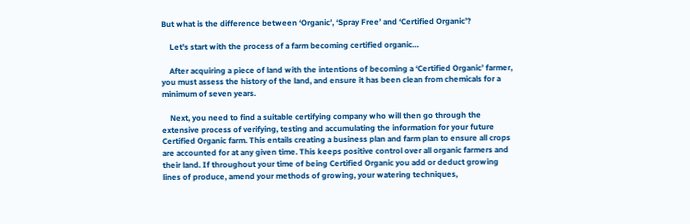But what is the difference between ‘Organic’, ‘Spray Free’ and ‘Certified Organic’?

    Let's start with the process of a farm becoming certified organic…

    After acquiring a piece of land with the intentions of becoming a ‘Certified Organic’ farmer, you must assess the history of the land, and ensure it has been clean from chemicals for a minimum of seven years.

    Next, you need to find a suitable certifying company who will then go through the extensive process of verifying, testing and accumulating the information for your future Certified Organic farm. This entails creating a business plan and farm plan to ensure all crops are accounted for at any given time. This keeps positive control over all organic farmers and their land. If throughout your time of being Certified Organic you add or deduct growing lines of produce, amend your methods of growing, your watering techniques,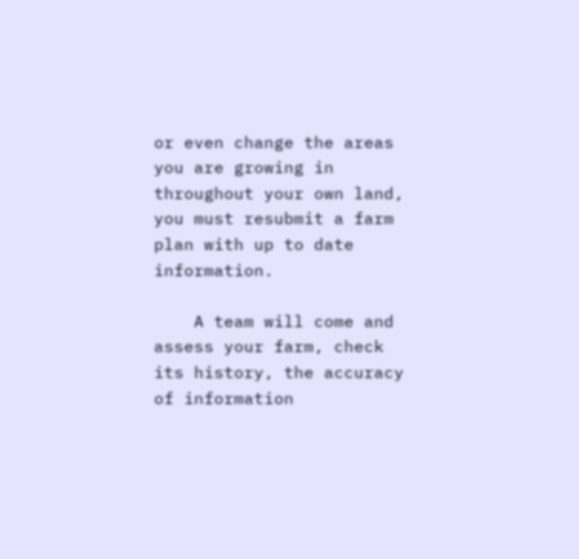or even change the areas you are growing in throughout your own land, you must resubmit a farm plan with up to date information.

    A team will come and assess your farm, check its history, the accuracy of information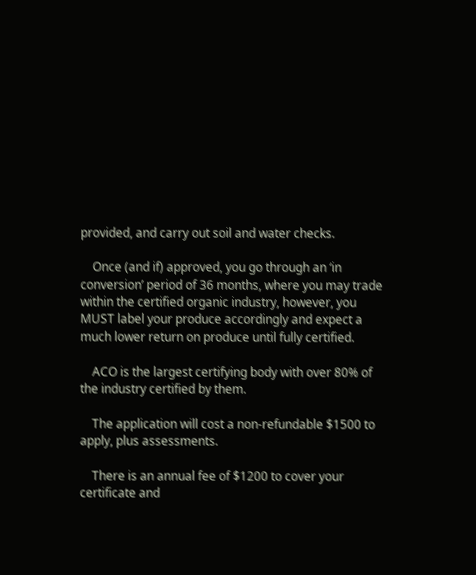provided, and carry out soil and water checks.

    Once (and if) approved, you go through an ‘in conversion’ period of 36 months, where you may trade within the certified organic industry, however, you MUST label your produce accordingly and expect a much lower return on produce until fully certified.

    ACO is the largest certifying body with over 80% of the industry certified by them.

    The application will cost a non-refundable $1500 to apply, plus assessments.

    There is an annual fee of $1200 to cover your certificate and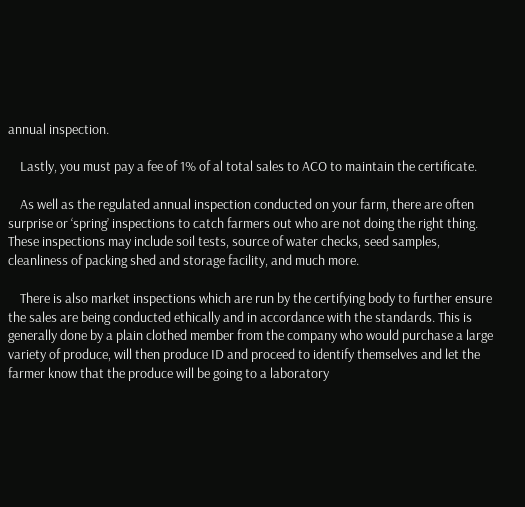annual inspection.

    Lastly, you must pay a fee of 1% of al total sales to ACO to maintain the certificate.

    As well as the regulated annual inspection conducted on your farm, there are often surprise or ‘spring’ inspections to catch farmers out who are not doing the right thing. These inspections may include soil tests, source of water checks, seed samples, cleanliness of packing shed and storage facility, and much more.

    There is also market inspections which are run by the certifying body to further ensure the sales are being conducted ethically and in accordance with the standards. This is generally done by a plain clothed member from the company who would purchase a large variety of produce, will then produce ID and proceed to identify themselves and let the farmer know that the produce will be going to a laboratory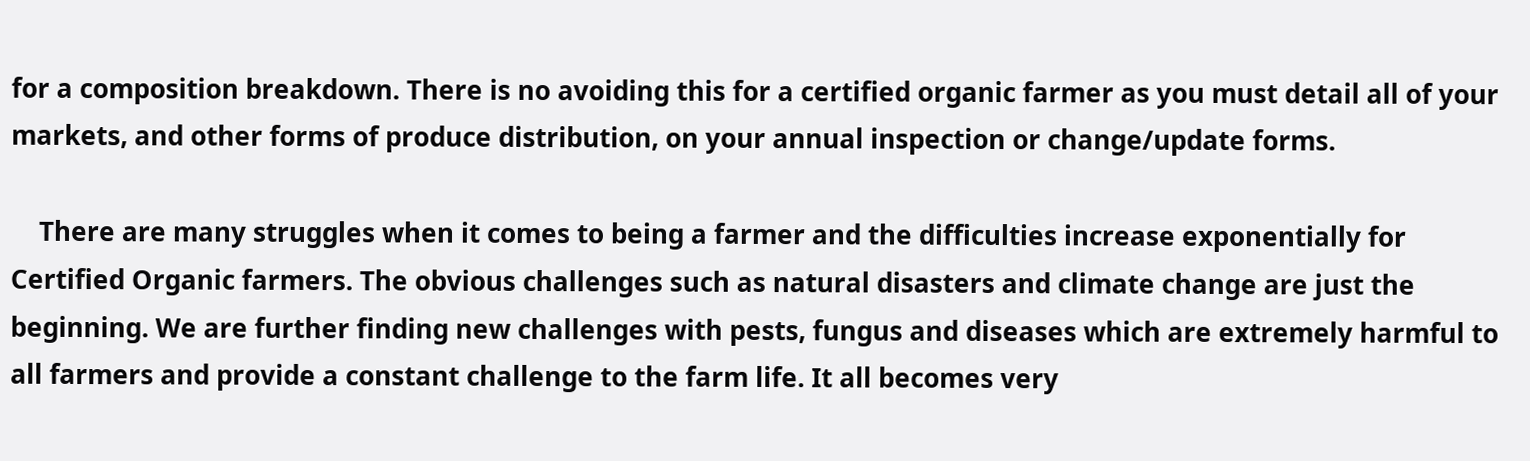for a composition breakdown. There is no avoiding this for a certified organic farmer as you must detail all of your markets, and other forms of produce distribution, on your annual inspection or change/update forms.

    There are many struggles when it comes to being a farmer and the difficulties increase exponentially for Certified Organic farmers. The obvious challenges such as natural disasters and climate change are just the beginning. We are further finding new challenges with pests, fungus and diseases which are extremely harmful to all farmers and provide a constant challenge to the farm life. It all becomes very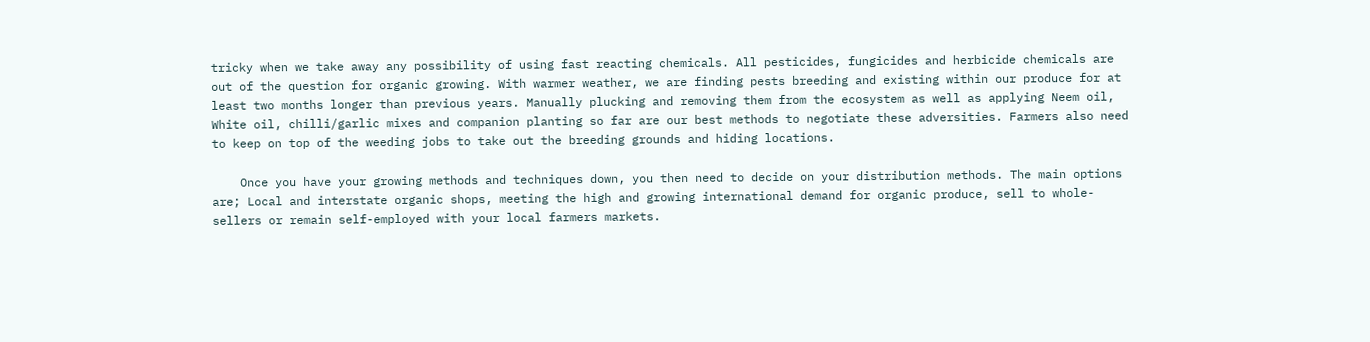tricky when we take away any possibility of using fast reacting chemicals. All pesticides, fungicides and herbicide chemicals are out of the question for organic growing. With warmer weather, we are finding pests breeding and existing within our produce for at least two months longer than previous years. Manually plucking and removing them from the ecosystem as well as applying Neem oil, White oil, chilli/garlic mixes and companion planting so far are our best methods to negotiate these adversities. Farmers also need to keep on top of the weeding jobs to take out the breeding grounds and hiding locations.

    Once you have your growing methods and techniques down, you then need to decide on your distribution methods. The main options are; Local and interstate organic shops, meeting the high and growing international demand for organic produce, sell to whole-sellers or remain self-employed with your local farmers markets.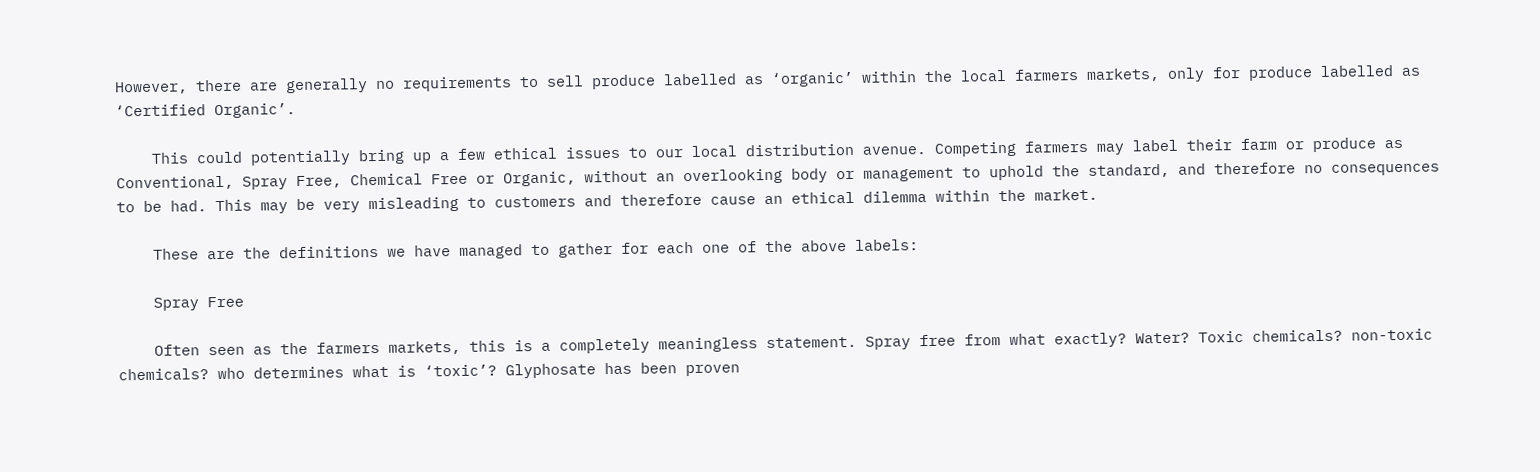However, there are generally no requirements to sell produce labelled as ‘organic’ within the local farmers markets, only for produce labelled as ‘Certified Organic’.

    This could potentially bring up a few ethical issues to our local distribution avenue. Competing farmers may label their farm or produce as Conventional, Spray Free, Chemical Free or Organic, without an overlooking body or management to uphold the standard, and therefore no consequences to be had. This may be very misleading to customers and therefore cause an ethical dilemma within the market.

    These are the definitions we have managed to gather for each one of the above labels:

    Spray Free

    Often seen as the farmers markets, this is a completely meaningless statement. Spray free from what exactly? Water? Toxic chemicals? non-toxic chemicals? who determines what is ‘toxic’? Glyphosate has been proven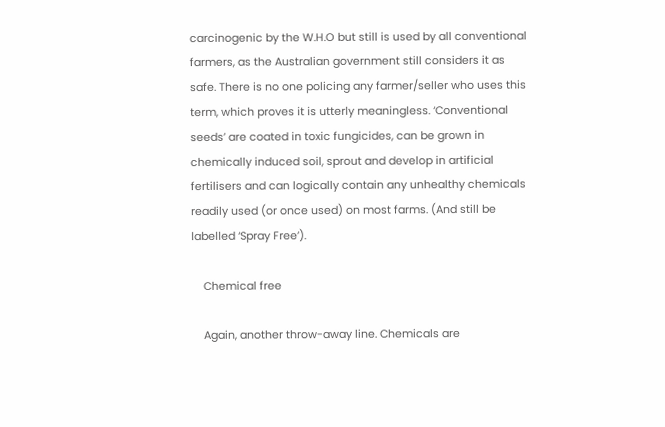carcinogenic by the W.H.O but still is used by all conventional farmers, as the Australian government still considers it as safe. There is no one policing any farmer/seller who uses this term, which proves it is utterly meaningless. ‘Conventional seeds’ are coated in toxic fungicides, can be grown in chemically induced soil, sprout and develop in artificial fertilisers and can logically contain any unhealthy chemicals readily used (or once used) on most farms. (And still be labelled ‘Spray Free’).

    Chemical free

    Again, another throw-away line. Chemicals are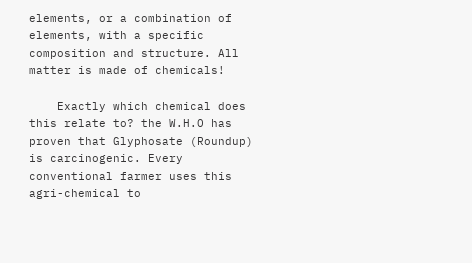elements, or a combination of elements, with a specific composition and structure. All matter is made of chemicals!

    Exactly which chemical does this relate to? the W.H.O has proven that Glyphosate (Roundup) is carcinogenic. Every conventional farmer uses this agri-chemical to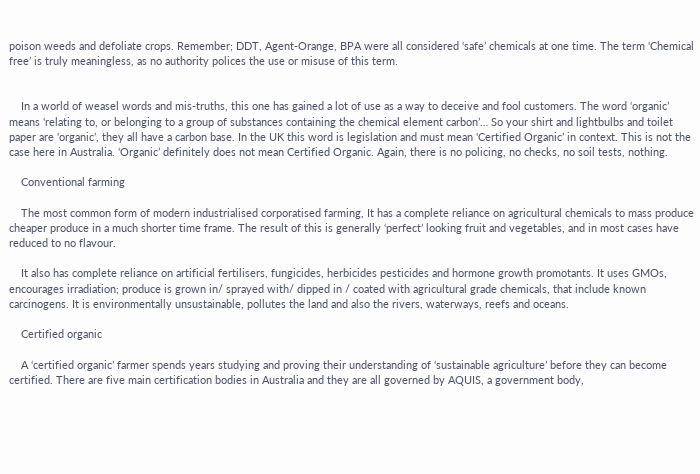poison weeds and defoliate crops. Remember; DDT, Agent-Orange, BPA were all considered ‘safe’ chemicals at one time. The term ‘Chemical free’ is truly meaningless, as no authority polices the use or misuse of this term.


    In a world of weasel words and mis-truths, this one has gained a lot of use as a way to deceive and fool customers. The word ‘organic’ means ‘relating to, or belonging to a group of substances containing the chemical element carbon’… So your shirt and lightbulbs and toilet paper are ‘organic’, they all have a carbon base. In the UK this word is legislation and must mean 'Certified Organic’ in context. This is not the case here in Australia. ‘Organic’ definitely does not mean Certified Organic. Again, there is no policing, no checks, no soil tests, nothing.

    Conventional farming

    The most common form of modern industrialised corporatised farming, It has a complete reliance on agricultural chemicals to mass produce cheaper produce in a much shorter time frame. The result of this is generally ‘perfect’ looking fruit and vegetables, and in most cases have reduced to no flavour.

    It also has complete reliance on artificial fertilisers, fungicides, herbicides pesticides and hormone growth promotants. It uses GMOs, encourages irradiation; produce is grown in/ sprayed with/ dipped in / coated with agricultural grade chemicals, that include known carcinogens. It is environmentally unsustainable, pollutes the land and also the rivers, waterways, reefs and oceans.

    Certified organic

    A ‘certified organic’ farmer spends years studying and proving their understanding of ‘sustainable agriculture’ before they can become certified. There are five main certification bodies in Australia and they are all governed by AQUIS, a government body,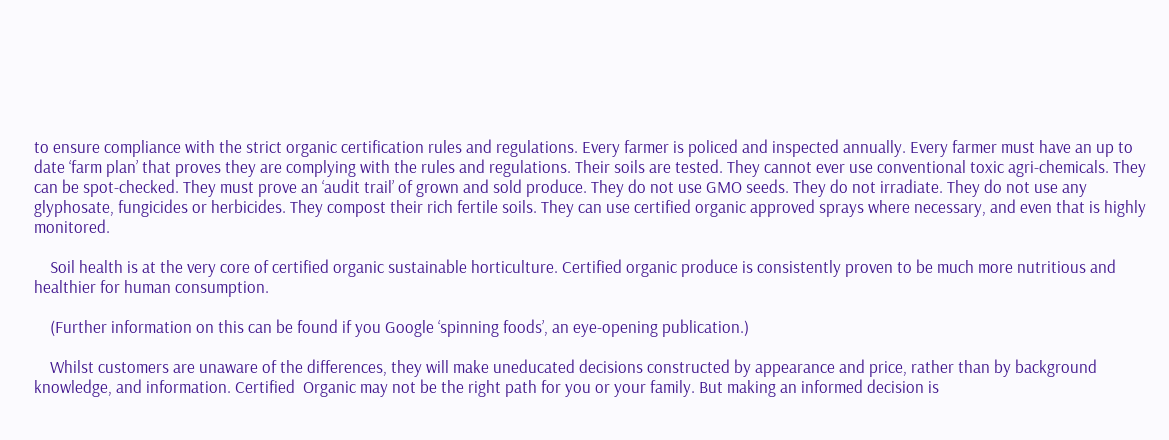to ensure compliance with the strict organic certification rules and regulations. Every farmer is policed and inspected annually. Every farmer must have an up to date ‘farm plan’ that proves they are complying with the rules and regulations. Their soils are tested. They cannot ever use conventional toxic agri-chemicals. They can be spot-checked. They must prove an ‘audit trail’ of grown and sold produce. They do not use GMO seeds. They do not irradiate. They do not use any glyphosate, fungicides or herbicides. They compost their rich fertile soils. They can use certified organic approved sprays where necessary, and even that is highly monitored.

    Soil health is at the very core of certified organic sustainable horticulture. Certified organic produce is consistently proven to be much more nutritious and healthier for human consumption.

    (Further information on this can be found if you Google ‘spinning foods’, an eye-opening publication.)

    Whilst customers are unaware of the differences, they will make uneducated decisions constructed by appearance and price, rather than by background knowledge, and information. Certified  Organic may not be the right path for you or your family. But making an informed decision is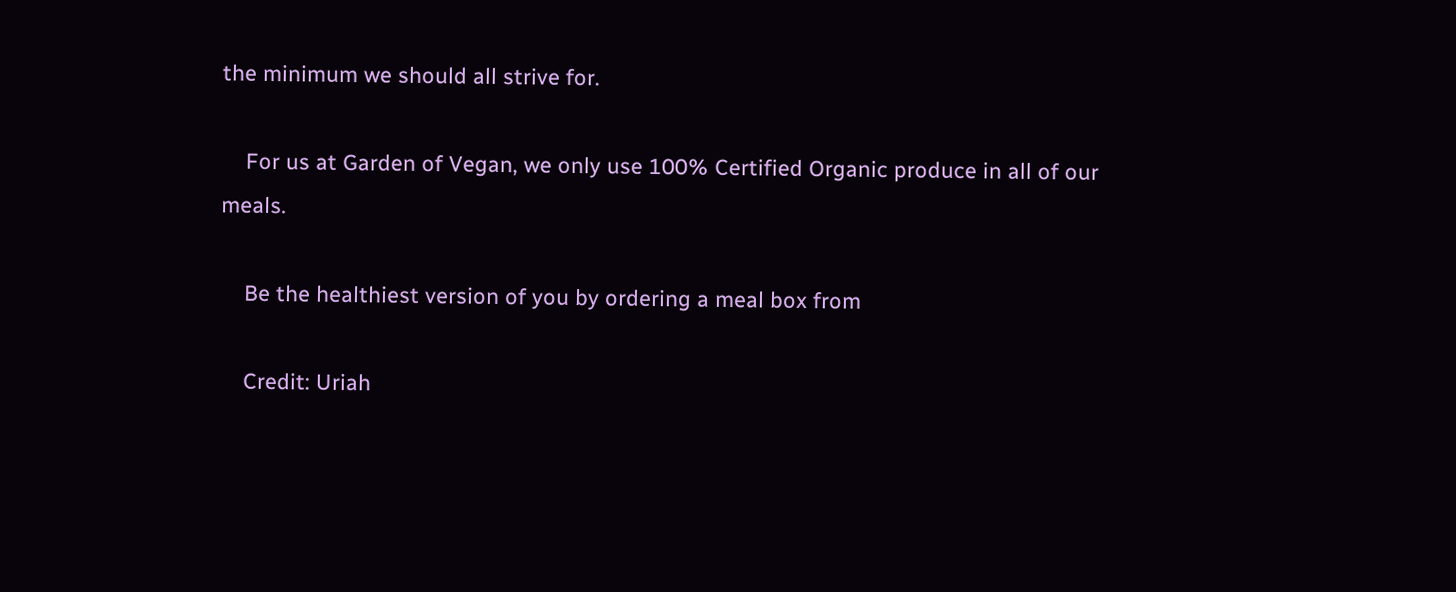the minimum we should all strive for.

    For us at Garden of Vegan, we only use 100% Certified Organic produce in all of our meals.

    Be the healthiest version of you by ordering a meal box from

    Credit: Uriah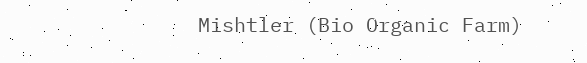Mishtler (Bio Organic Farm)